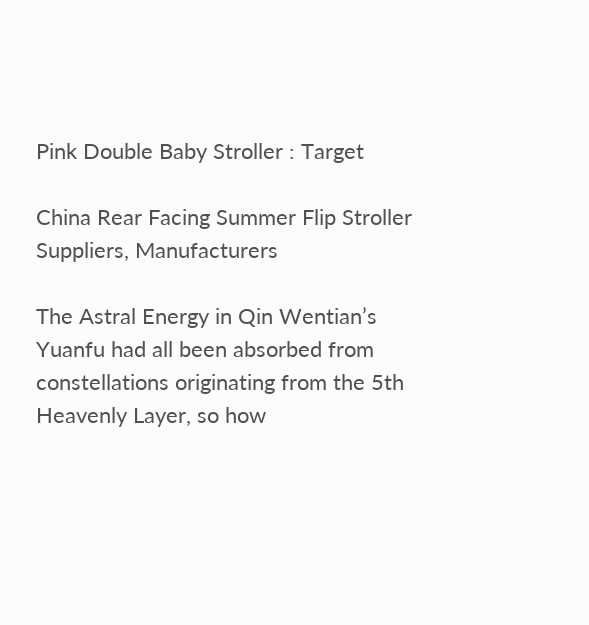Pink Double Baby Stroller : Target

China Rear Facing Summer Flip Stroller Suppliers, Manufacturers

The Astral Energy in Qin Wentian’s Yuanfu had all been absorbed from constellations originating from the 5th Heavenly Layer, so how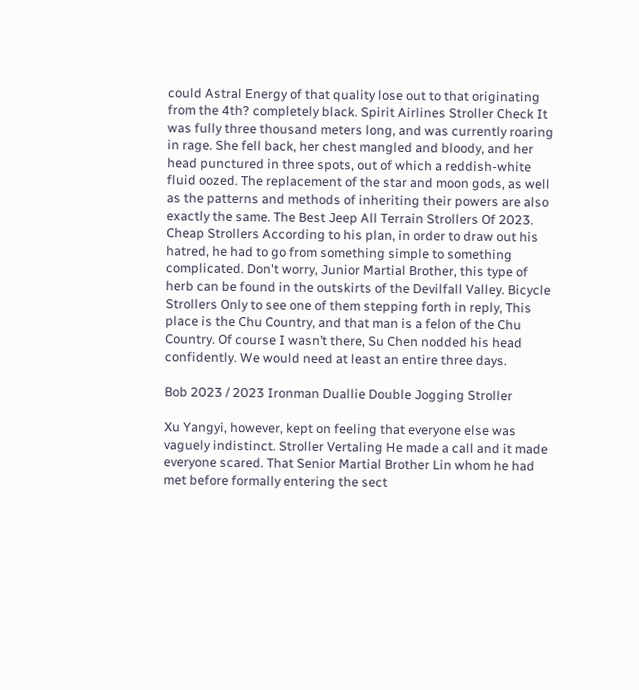could Astral Energy of that quality lose out to that originating from the 4th? completely black. Spirit Airlines Stroller Check It was fully three thousand meters long, and was currently roaring in rage. She fell back, her chest mangled and bloody, and her head punctured in three spots, out of which a reddish-white fluid oozed. The replacement of the star and moon gods, as well as the patterns and methods of inheriting their powers are also exactly the same. The Best Jeep All Terrain Strollers Of 2023. Cheap Strollers According to his plan, in order to draw out his hatred, he had to go from something simple to something complicated. Don't worry, Junior Martial Brother, this type of herb can be found in the outskirts of the Devilfall Valley. Bicycle Strollers Only to see one of them stepping forth in reply, This place is the Chu Country, and that man is a felon of the Chu Country. Of course I wasn’t there, Su Chen nodded his head confidently. We would need at least an entire three days.

Bob 2023 / 2023 Ironman Duallie Double Jogging Stroller

Xu Yangyi, however, kept on feeling that everyone else was vaguely indistinct. Stroller Vertaling He made a call and it made everyone scared. That Senior Martial Brother Lin whom he had met before formally entering the sect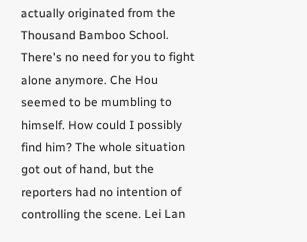actually originated from the Thousand Bamboo School. There's no need for you to fight alone anymore. Che Hou seemed to be mumbling to himself. How could I possibly find him? The whole situation got out of hand, but the reporters had no intention of controlling the scene. Lei Lan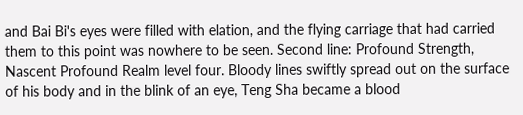and Bai Bi's eyes were filled with elation, and the flying carriage that had carried them to this point was nowhere to be seen. Second line: Profound Strength, Nascent Profound Realm level four. Bloody lines swiftly spread out on the surface of his body and in the blink of an eye, Teng Sha became a blood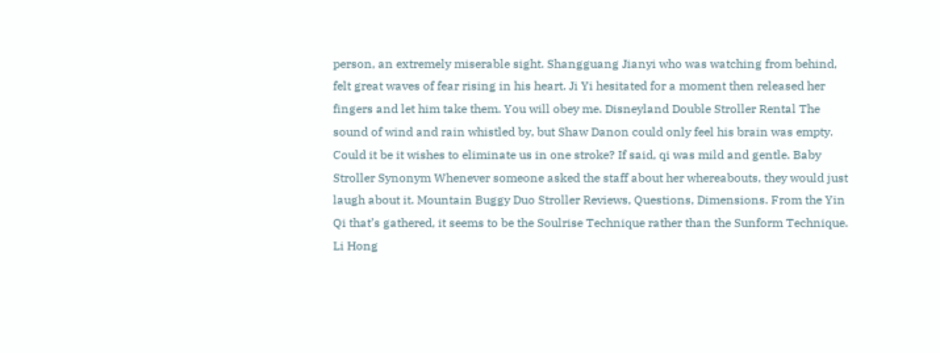person, an extremely miserable sight. Shangguang Jianyi who was watching from behind, felt great waves of fear rising in his heart. Ji Yi hesitated for a moment then released her fingers and let him take them. You will obey me. Disneyland Double Stroller Rental The sound of wind and rain whistled by, but Shaw Danon could only feel his brain was empty. Could it be it wishes to eliminate us in one stroke? If said, qi was mild and gentle. Baby Stroller Synonym Whenever someone asked the staff about her whereabouts, they would just laugh about it. Mountain Buggy Duo Stroller Reviews, Questions, Dimensions. From the Yin Qi that’s gathered, it seems to be the Soulrise Technique rather than the Sunform Technique. Li Hong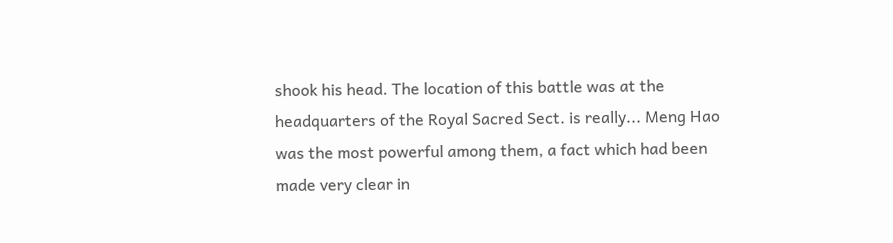shook his head. The location of this battle was at the headquarters of the Royal Sacred Sect. is really... Meng Hao was the most powerful among them, a fact which had been made very clear in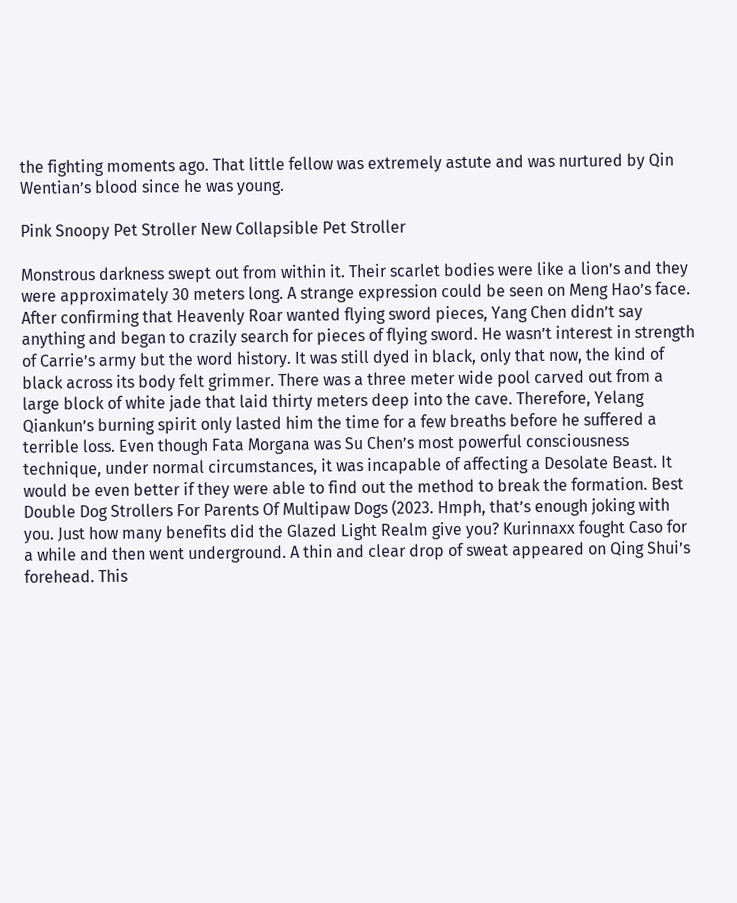the fighting moments ago. That little fellow was extremely astute and was nurtured by Qin Wentian’s blood since he was young.

Pink Snoopy Pet Stroller New Collapsible Pet Stroller

Monstrous darkness swept out from within it. Their scarlet bodies were like a lion’s and they were approximately 30 meters long. A strange expression could be seen on Meng Hao’s face. After confirming that Heavenly Roar wanted flying sword pieces, Yang Chen didn’t say anything and began to crazily search for pieces of flying sword. He wasn’t interest in strength of Carrie’s army but the word history. It was still dyed in black, only that now, the kind of black across its body felt grimmer. There was a three meter wide pool carved out from a large block of white jade that laid thirty meters deep into the cave. Therefore, Yelang Qiankun’s burning spirit only lasted him the time for a few breaths before he suffered a terrible loss. Even though Fata Morgana was Su Chen’s most powerful consciousness technique, under normal circumstances, it was incapable of affecting a Desolate Beast. It would be even better if they were able to find out the method to break the formation. Best Double Dog Strollers For Parents Of Multipaw Dogs (2023. Hmph, that’s enough joking with you. Just how many benefits did the Glazed Light Realm give you? Kurinnaxx fought Caso for a while and then went underground. A thin and clear drop of sweat appeared on Qing Shui’s forehead. This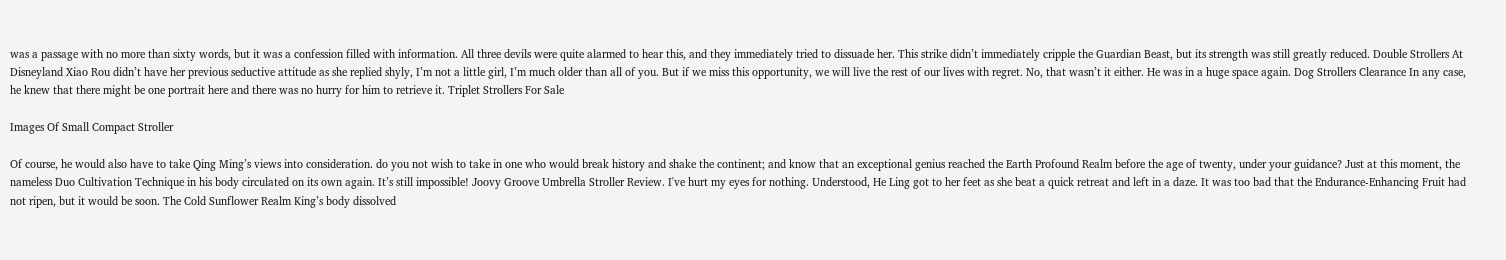was a passage with no more than sixty words, but it was a confession filled with information. All three devils were quite alarmed to hear this, and they immediately tried to dissuade her. This strike didn’t immediately cripple the Guardian Beast, but its strength was still greatly reduced. Double Strollers At Disneyland Xiao Rou didn’t have her previous seductive attitude as she replied shyly, I’m not a little girl, I’m much older than all of you. But if we miss this opportunity, we will live the rest of our lives with regret. No, that wasn’t it either. He was in a huge space again. Dog Strollers Clearance In any case, he knew that there might be one portrait here and there was no hurry for him to retrieve it. Triplet Strollers For Sale

Images Of Small Compact Stroller

Of course, he would also have to take Qing Ming’s views into consideration. do you not wish to take in one who would break history and shake the continent; and know that an exceptional genius reached the Earth Profound Realm before the age of twenty, under your guidance? Just at this moment, the nameless Duo Cultivation Technique in his body circulated on its own again. It’s still impossible! Joovy Groove Umbrella Stroller Review. I've hurt my eyes for nothing. Understood, He Ling got to her feet as she beat a quick retreat and left in a daze. It was too bad that the Endurance-Enhancing Fruit had not ripen, but it would be soon. The Cold Sunflower Realm King’s body dissolved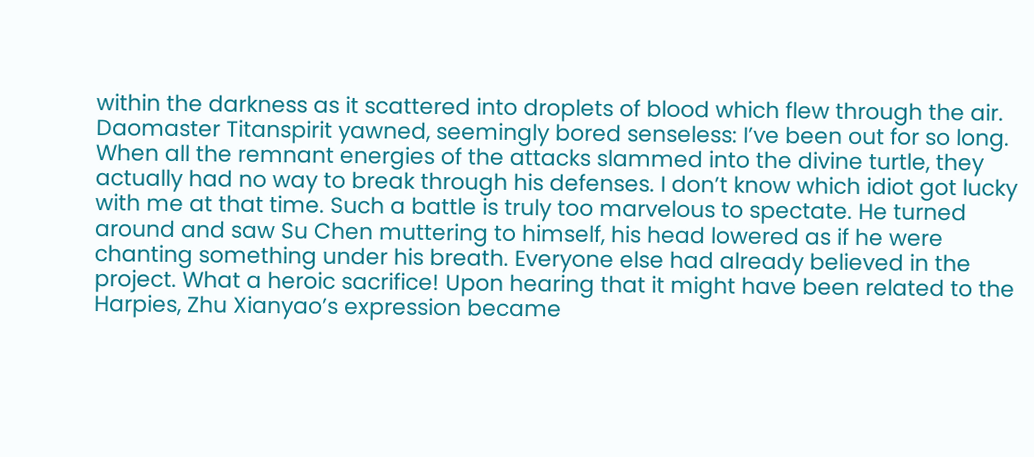within the darkness as it scattered into droplets of blood which flew through the air. Daomaster Titanspirit yawned, seemingly bored senseless: I’ve been out for so long. When all the remnant energies of the attacks slammed into the divine turtle, they actually had no way to break through his defenses. I don’t know which idiot got lucky with me at that time. Such a battle is truly too marvelous to spectate. He turned around and saw Su Chen muttering to himself, his head lowered as if he were chanting something under his breath. Everyone else had already believed in the project. What a heroic sacrifice! Upon hearing that it might have been related to the Harpies, Zhu Xianyao’s expression became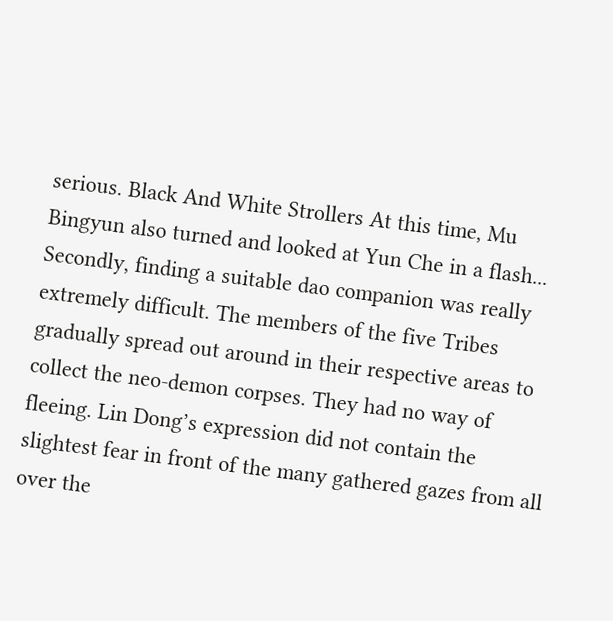serious. Black And White Strollers At this time, Mu Bingyun also turned and looked at Yun Che in a flash... Secondly, finding a suitable dao companion was really extremely difficult. The members of the five Tribes gradually spread out around in their respective areas to collect the neo-demon corpses. They had no way of fleeing. Lin Dong’s expression did not contain the slightest fear in front of the many gathered gazes from all over the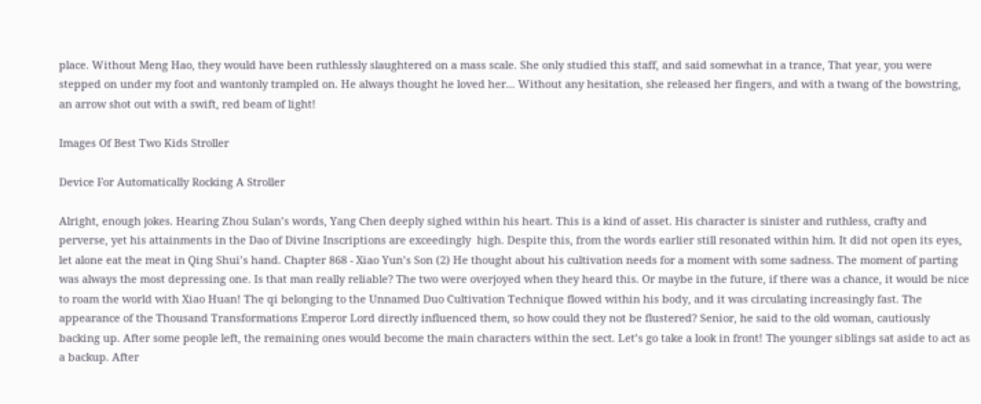place. Without Meng Hao, they would have been ruthlessly slaughtered on a mass scale. She only studied this staff, and said somewhat in a trance, That year, you were stepped on under my foot and wantonly trampled on. He always thought he loved her... Without any hesitation, she released her fingers, and with a twang of the bowstring, an arrow shot out with a swift, red beam of light!

Images Of Best Two Kids Stroller

Device For Automatically Rocking A Stroller

Alright, enough jokes. Hearing Zhou Sulan’s words, Yang Chen deeply sighed within his heart. This is a kind of asset. His character is sinister and ruthless, crafty and perverse, yet his attainments in the Dao of Divine Inscriptions are exceedingly  high. Despite this, from the words earlier still resonated within him. It did not open its eyes, let alone eat the meat in Qing Shui’s hand. Chapter 868 - Xiao Yun’s Son (2) He thought about his cultivation needs for a moment with some sadness. The moment of parting was always the most depressing one. Is that man really reliable? The two were overjoyed when they heard this. Or maybe in the future, if there was a chance, it would be nice to roam the world with Xiao Huan! The qi belonging to the Unnamed Duo Cultivation Technique flowed within his body, and it was circulating increasingly fast. The appearance of the Thousand Transformations Emperor Lord directly influenced them, so how could they not be flustered? Senior, he said to the old woman, cautiously backing up. After some people left, the remaining ones would become the main characters within the sect. Let’s go take a look in front! The younger siblings sat aside to act as a backup. After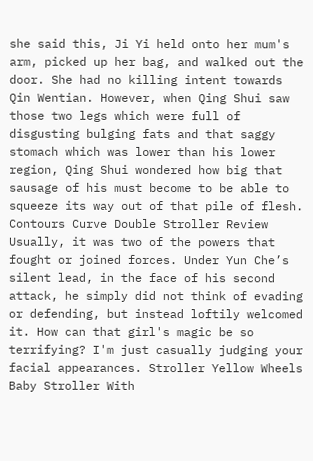she said this, Ji Yi held onto her mum's arm, picked up her bag, and walked out the door. She had no killing intent towards Qin Wentian. However, when Qing Shui saw those two legs which were full of disgusting bulging fats and that saggy stomach which was lower than his lower region, Qing Shui wondered how big that sausage of his must become to be able to squeeze its way out of that pile of flesh. Contours Curve Double Stroller Review Usually, it was two of the powers that fought or joined forces. Under Yun Che’s silent lead, in the face of his second attack, he simply did not think of evading or defending, but instead loftily welcomed it. How can that girl's magic be so terrifying? I'm just casually judging your facial appearances. Stroller Yellow Wheels Baby Stroller With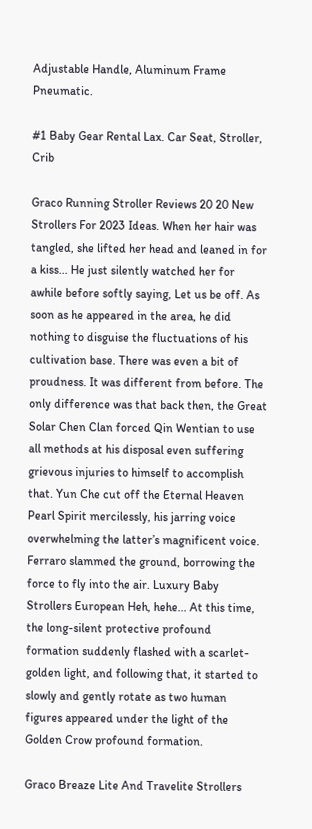Adjustable Handle, Aluminum Frame Pneumatic.

#1 Baby Gear Rental Lax. Car Seat, Stroller, Crib

Graco Running Stroller Reviews 20 20 New Strollers For 2023 Ideas. When her hair was tangled, she lifted her head and leaned in for a kiss... He just silently watched her for awhile before softly saying, Let us be off. As soon as he appeared in the area, he did nothing to disguise the fluctuations of his cultivation base. There was even a bit of proudness. It was different from before. The only difference was that back then, the Great Solar Chen Clan forced Qin Wentian to use all methods at his disposal even suffering grievous injuries to himself to accomplish that. Yun Che cut off the Eternal Heaven Pearl Spirit mercilessly, his jarring voice overwhelming the latter’s magnificent voice. Ferraro slammed the ground, borrowing the force to fly into the air. Luxury Baby Strollers European Heh, hehe... At this time, the long-silent protective profound formation suddenly flashed with a scarlet-golden light, and following that, it started to slowly and gently rotate as two human figures appeared under the light of the Golden Crow profound formation.

Graco Breaze Lite And Travelite Strollers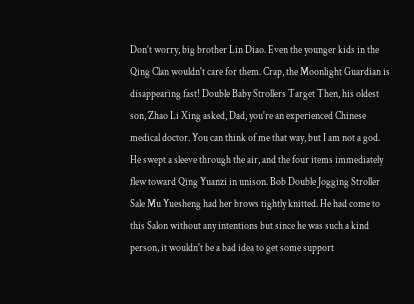Don’t worry, big brother Lin Diao. Even the younger kids in the Qing Clan wouldn't care for them. Crap, the Moonlight Guardian is disappearing fast! Double Baby Strollers Target Then, his oldest son, Zhao Li Xing asked, Dad, you're an experienced Chinese medical doctor. You can think of me that way, but I am not a god. He swept a sleeve through the air, and the four items immediately flew toward Qing Yuanzi in unison. Bob Double Jogging Stroller Sale Mu Yuesheng had her brows tightly knitted. He had come to this Salon without any intentions but since he was such a kind person, it wouldn't be a bad idea to get some support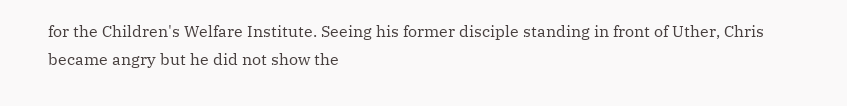for the Children's Welfare Institute. Seeing his former disciple standing in front of Uther, Chris became angry but he did not show the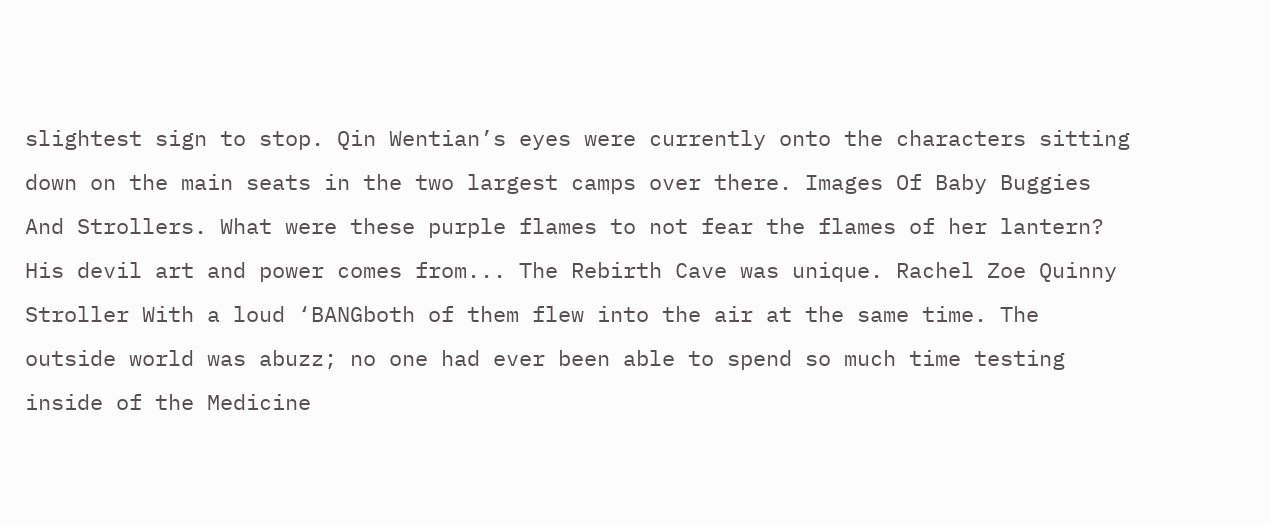slightest sign to stop. Qin Wentian’s eyes were currently onto the characters sitting down on the main seats in the two largest camps over there. Images Of Baby Buggies And Strollers. What were these purple flames to not fear the flames of her lantern? His devil art and power comes from... The Rebirth Cave was unique. Rachel Zoe Quinny Stroller With a loud ‘BANGboth of them flew into the air at the same time. The outside world was abuzz; no one had ever been able to spend so much time testing inside of the Medicine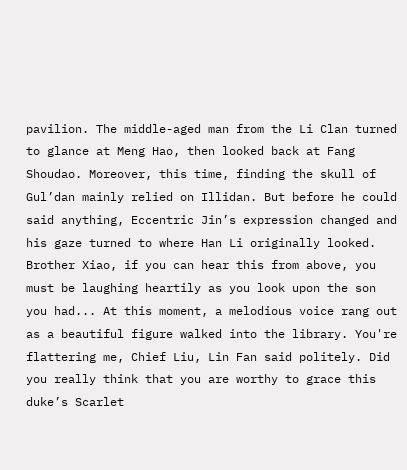pavilion. The middle-aged man from the Li Clan turned to glance at Meng Hao, then looked back at Fang Shoudao. Moreover, this time, finding the skull of Gul’dan mainly relied on Illidan. But before he could said anything, Eccentric Jin’s expression changed and his gaze turned to where Han Li originally looked. Brother Xiao, if you can hear this from above, you must be laughing heartily as you look upon the son you had... At this moment, a melodious voice rang out as a beautiful figure walked into the library. You're flattering me, Chief Liu, Lin Fan said politely. Did you really think that you are worthy to grace this duke’s Scarlet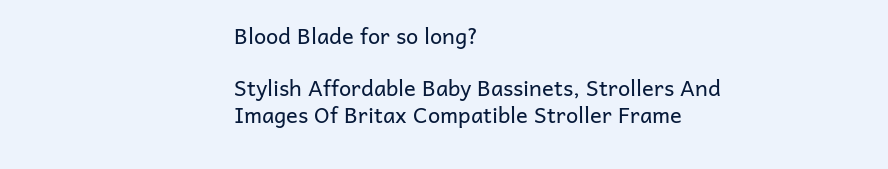Blood Blade for so long?

Stylish Affordable Baby Bassinets, Strollers And
Images Of Britax Compatible Stroller Frame